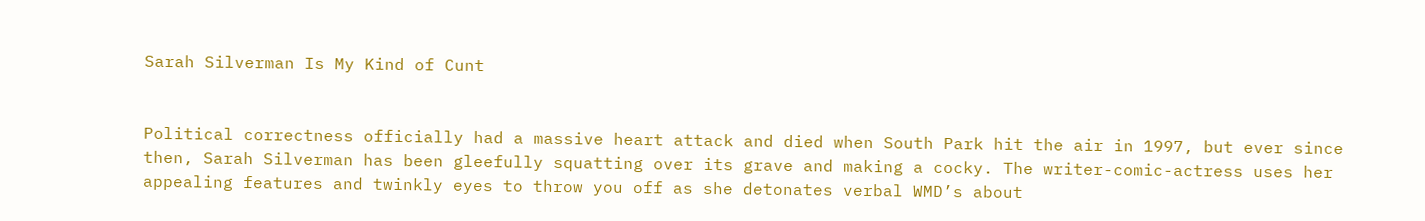Sarah Silverman Is My Kind of Cunt


Political correctness officially had a massive heart attack and died when South Park hit the air in 1997, but ever since then, Sarah Silverman has been gleefully squatting over its grave and making a cocky. The writer-comic-actress uses her appealing features and twinkly eyes to throw you off as she detonates verbal WMD’s about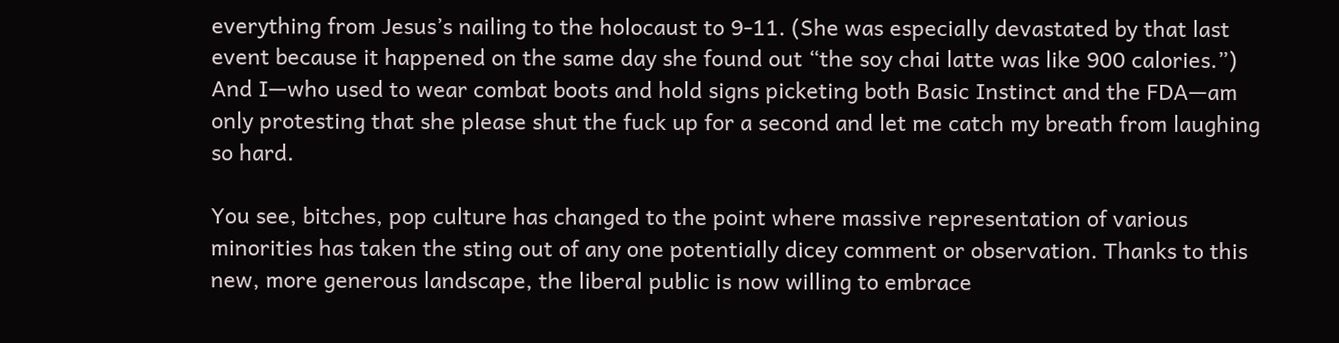everything from Jesus’s nailing to the holocaust to 9-11. (She was especially devastated by that last event because it happened on the same day she found out “the soy chai latte was like 900 calories.”) And I—who used to wear combat boots and hold signs picketing both Basic Instinct and the FDA—am only protesting that she please shut the fuck up for a second and let me catch my breath from laughing so hard.

You see, bitches, pop culture has changed to the point where massive representation of various minorities has taken the sting out of any one potentially dicey comment or observation. Thanks to this new, more generous landscape, the liberal public is now willing to embrace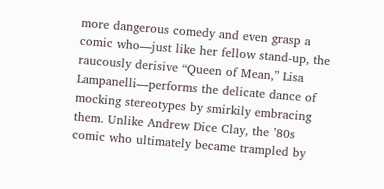more dangerous comedy and even grasp a comic who—just like her fellow stand-up, the raucously derisive “Queen of Mean,” Lisa Lampanelli—performs the delicate dance of mocking stereotypes by smirkily embracing them. Unlike Andrew Dice Clay, the ’80s comic who ultimately became trampled by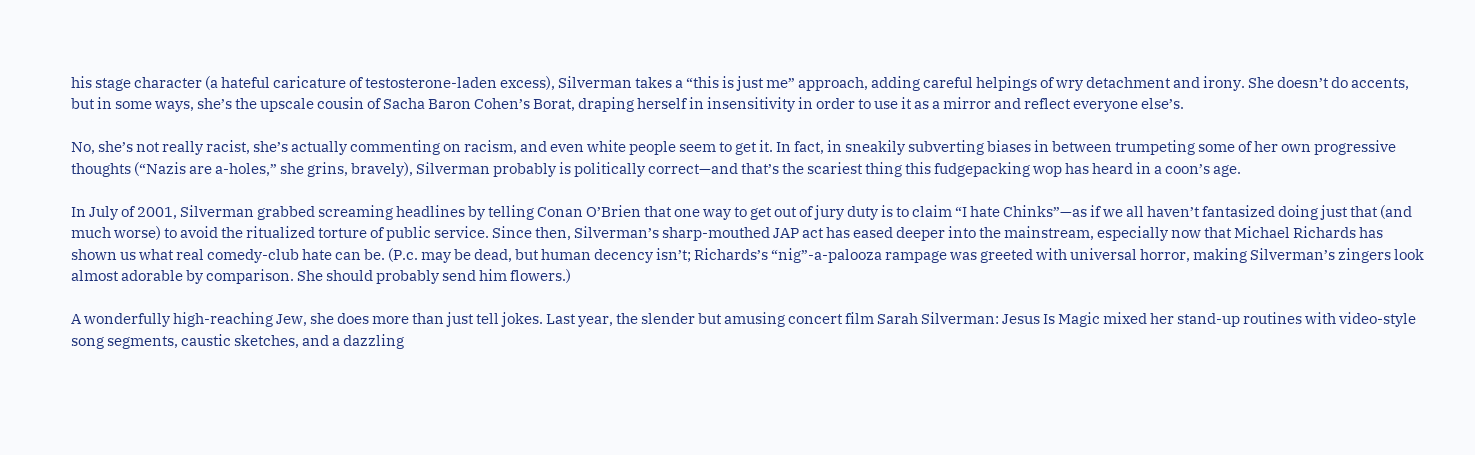his stage character (a hateful caricature of testosterone-laden excess), Silverman takes a “this is just me” approach, adding careful helpings of wry detachment and irony. She doesn’t do accents, but in some ways, she’s the upscale cousin of Sacha Baron Cohen’s Borat, draping herself in insensitivity in order to use it as a mirror and reflect everyone else’s.

No, she’s not really racist, she’s actually commenting on racism, and even white people seem to get it. In fact, in sneakily subverting biases in between trumpeting some of her own progressive thoughts (“Nazis are a-holes,” she grins, bravely), Silverman probably is politically correct—and that’s the scariest thing this fudgepacking wop has heard in a coon’s age.

In July of 2001, Silverman grabbed screaming headlines by telling Conan O’Brien that one way to get out of jury duty is to claim “I hate Chinks”—as if we all haven’t fantasized doing just that (and much worse) to avoid the ritualized torture of public service. Since then, Silverman’s sharp-mouthed JAP act has eased deeper into the mainstream, especially now that Michael Richards has shown us what real comedy-club hate can be. (P.c. may be dead, but human decency isn’t; Richards’s “nig”-a-palooza rampage was greeted with universal horror, making Silverman’s zingers look almost adorable by comparison. She should probably send him flowers.)

A wonderfully high-reaching Jew, she does more than just tell jokes. Last year, the slender but amusing concert film Sarah Silverman: Jesus Is Magic mixed her stand-up routines with video-style song segments, caustic sketches, and a dazzling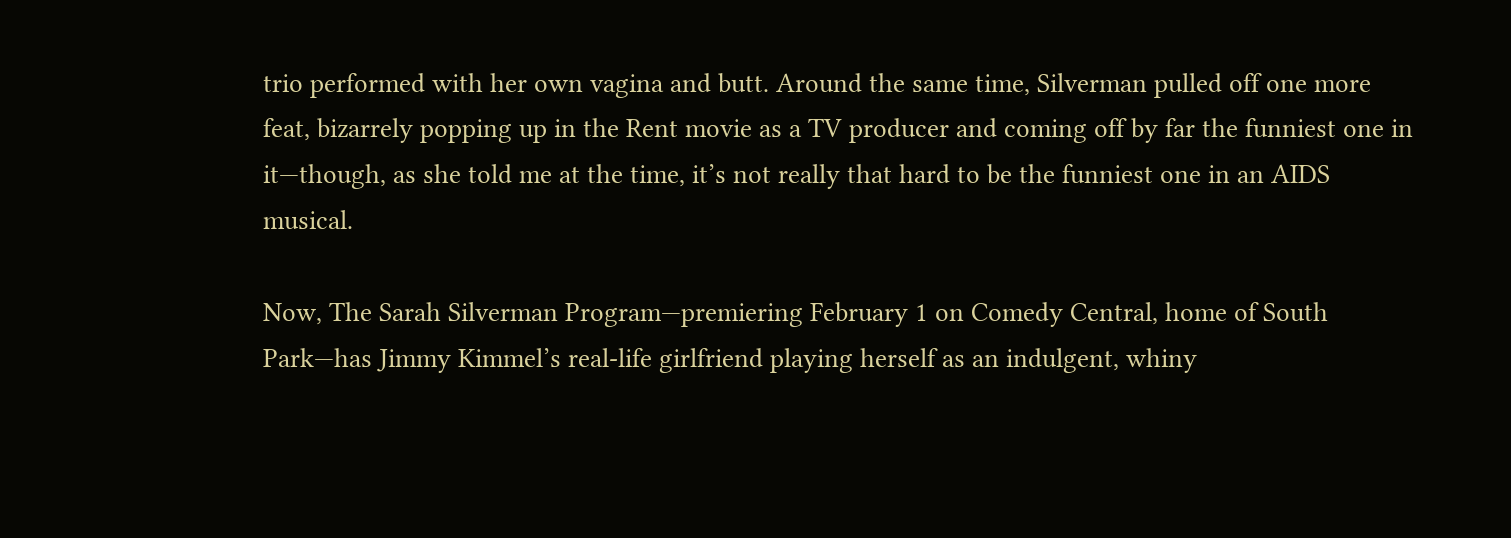trio performed with her own vagina and butt. Around the same time, Silverman pulled off one more feat, bizarrely popping up in the Rent movie as a TV producer and coming off by far the funniest one in it—though, as she told me at the time, it’s not really that hard to be the funniest one in an AIDS musical.

Now, The Sarah Silverman Program—premiering February 1 on Comedy Central, home of South Park—has Jimmy Kimmel’s real-life girlfriend playing herself as an indulgent, whiny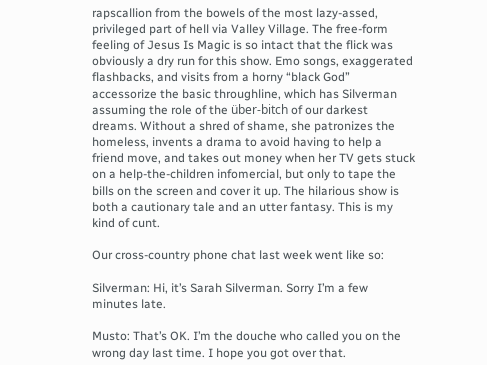rapscallion from the bowels of the most lazy-assed, privileged part of hell via Valley Village. The free-form feeling of Jesus Is Magic is so intact that the flick was obviously a dry run for this show. Emo songs, exaggerated flashbacks, and visits from a horny “black God” accessorize the basic throughline, which has Silverman assuming the role of the über-bitch of our darkest dreams. Without a shred of shame, she patronizes the homeless, invents a drama to avoid having to help a friend move, and takes out money when her TV gets stuck on a help-the-children infomercial, but only to tape the bills on the screen and cover it up. The hilarious show is both a cautionary tale and an utter fantasy. This is my kind of cunt.

Our cross-country phone chat last week went like so:

Silverman: Hi, it’s Sarah Silverman. Sorry I’m a few minutes late.

Musto: That’s OK. I’m the douche who called you on the wrong day last time. I hope you got over that.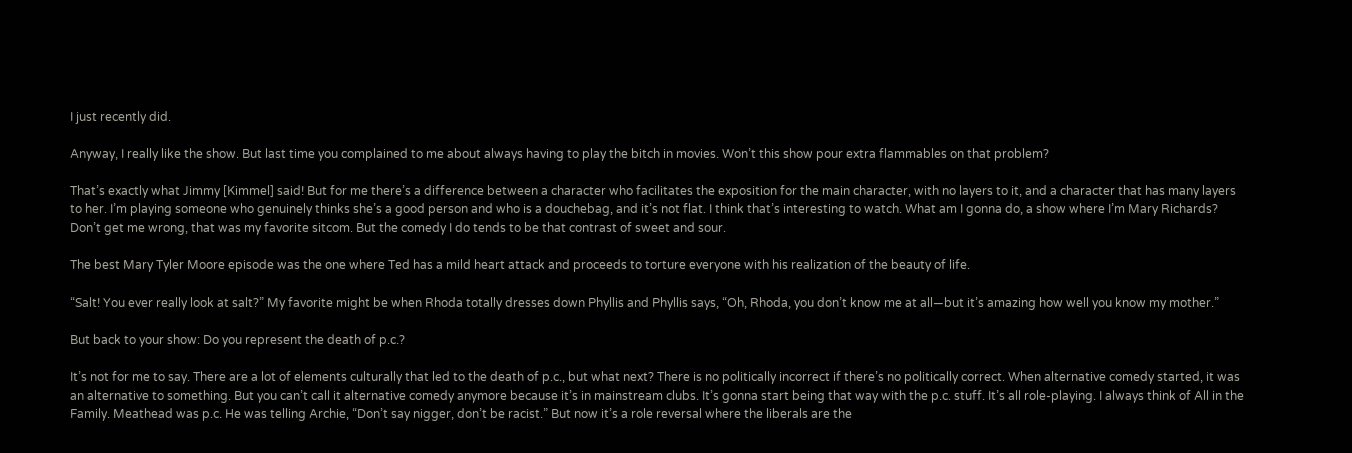I just recently did.

Anyway, I really like the show. But last time you complained to me about always having to play the bitch in movies. Won’t this show pour extra flammables on that problem?

That’s exactly what Jimmy [Kimmel] said! But for me there’s a difference between a character who facilitates the exposition for the main character, with no layers to it, and a character that has many layers to her. I’m playing someone who genuinely thinks she’s a good person and who is a douchebag, and it’s not flat. I think that’s interesting to watch. What am I gonna do, a show where I’m Mary Richards? Don’t get me wrong, that was my favorite sitcom. But the comedy I do tends to be that contrast of sweet and sour.

The best Mary Tyler Moore episode was the one where Ted has a mild heart attack and proceeds to torture everyone with his realization of the beauty of life.

“Salt! You ever really look at salt?” My favorite might be when Rhoda totally dresses down Phyllis and Phyllis says, “Oh, Rhoda, you don’t know me at all—but it’s amazing how well you know my mother.”

But back to your show: Do you represent the death of p.c.?

It’s not for me to say. There are a lot of elements culturally that led to the death of p.c., but what next? There is no politically incorrect if there’s no politically correct. When alternative comedy started, it was an alternative to something. But you can’t call it alternative comedy anymore because it’s in mainstream clubs. It’s gonna start being that way with the p.c. stuff. It’s all role-playing. I always think of All in the Family. Meathead was p.c. He was telling Archie, “Don’t say nigger, don’t be racist.” But now it’s a role reversal where the liberals are the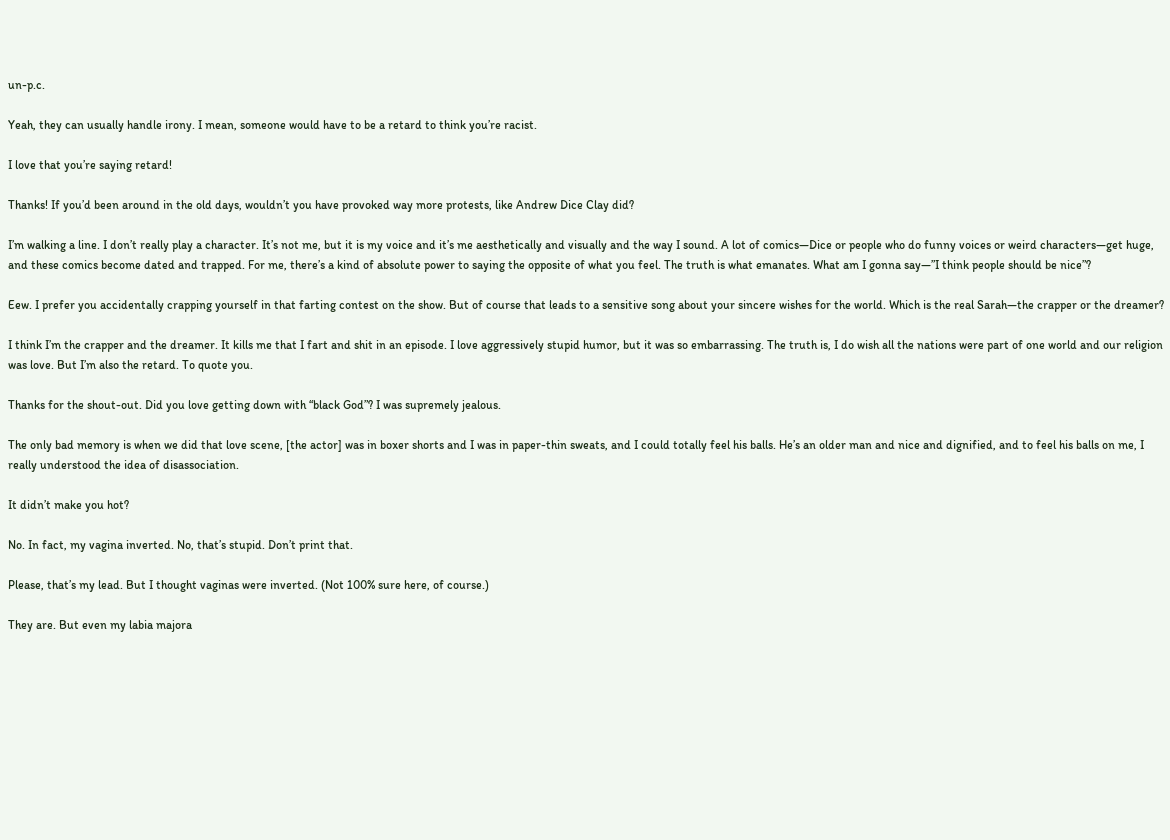un-p.c.

Yeah, they can usually handle irony. I mean, someone would have to be a retard to think you’re racist.

I love that you’re saying retard!

Thanks! If you’d been around in the old days, wouldn’t you have provoked way more protests, like Andrew Dice Clay did?

I’m walking a line. I don’t really play a character. It’s not me, but it is my voice and it’s me aesthetically and visually and the way I sound. A lot of comics—Dice or people who do funny voices or weird characters—get huge, and these comics become dated and trapped. For me, there’s a kind of absolute power to saying the opposite of what you feel. The truth is what emanates. What am I gonna say—”I think people should be nice”?

Eew. I prefer you accidentally crapping yourself in that farting contest on the show. But of course that leads to a sensitive song about your sincere wishes for the world. Which is the real Sarah—the crapper or the dreamer?

I think I’m the crapper and the dreamer. It kills me that I fart and shit in an episode. I love aggressively stupid humor, but it was so embarrassing. The truth is, I do wish all the nations were part of one world and our religion was love. But I’m also the retard. To quote you.

Thanks for the shout-out. Did you love getting down with “black God”? I was supremely jealous.

The only bad memory is when we did that love scene, [the actor] was in boxer shorts and I was in paper-thin sweats, and I could totally feel his balls. He’s an older man and nice and dignified, and to feel his balls on me, I really understood the idea of disassociation.

It didn’t make you hot?

No. In fact, my vagina inverted. No, that’s stupid. Don’t print that.

Please, that’s my lead. But I thought vaginas were inverted. (Not 100% sure here, of course.)

They are. But even my labia majora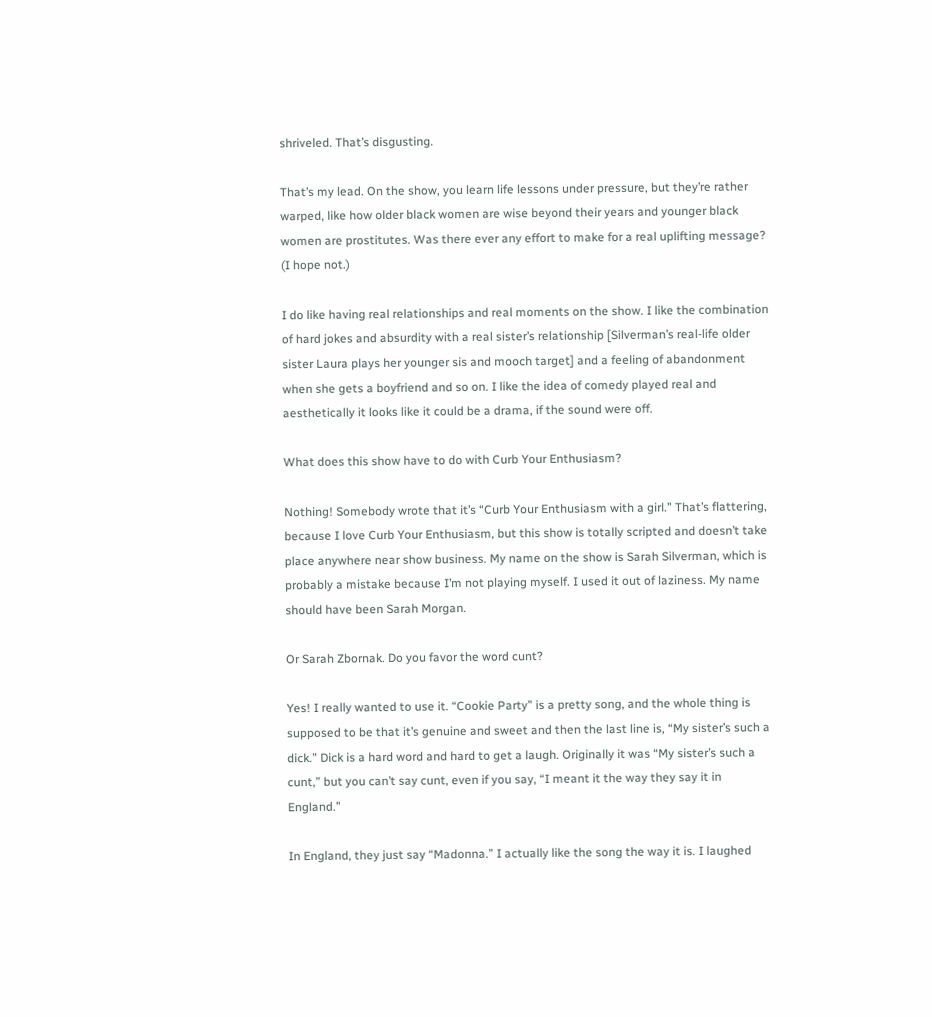shriveled. That’s disgusting.

That’s my lead. On the show, you learn life lessons under pressure, but they’re rather warped, like how older black women are wise beyond their years and younger black women are prostitutes. Was there ever any effort to make for a real uplifting message? (I hope not.)

I do like having real relationships and real moments on the show. I like the combination of hard jokes and absurdity with a real sister’s relationship [Silverman’s real-life older sister Laura plays her younger sis and mooch target] and a feeling of abandonment when she gets a boyfriend and so on. I like the idea of comedy played real and aesthetically it looks like it could be a drama, if the sound were off.

What does this show have to do with Curb Your Enthusiasm?

Nothing! Somebody wrote that it’s “Curb Your Enthusiasm with a girl.” That’s flattering, because I love Curb Your Enthusiasm, but this show is totally scripted and doesn’t take place anywhere near show business. My name on the show is Sarah Silverman, which is probably a mistake because I’m not playing myself. I used it out of laziness. My name should have been Sarah Morgan.

Or Sarah Zbornak. Do you favor the word cunt?

Yes! I really wanted to use it. “Cookie Party” is a pretty song, and the whole thing is supposed to be that it’s genuine and sweet and then the last line is, “My sister’s such a dick.” Dick is a hard word and hard to get a laugh. Originally it was “My sister’s such a cunt,” but you can’t say cunt, even if you say, “I meant it the way they say it in England.”

In England, they just say “Madonna.” I actually like the song the way it is. I laughed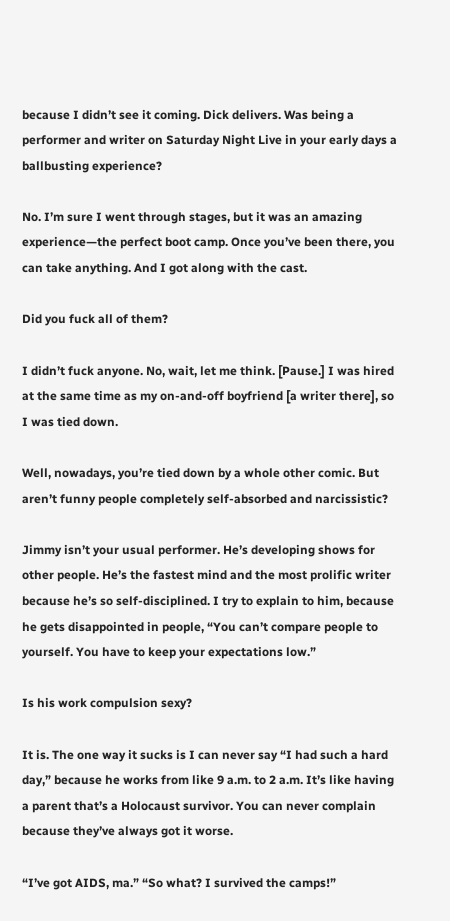because I didn’t see it coming. Dick delivers. Was being a performer and writer on Saturday Night Live in your early days a ballbusting experience?

No. I’m sure I went through stages, but it was an amazing experience—the perfect boot camp. Once you’ve been there, you can take anything. And I got along with the cast.

Did you fuck all of them?

I didn’t fuck anyone. No, wait, let me think. [Pause.] I was hired at the same time as my on-and-off boyfriend [a writer there], so I was tied down.

Well, nowadays, you’re tied down by a whole other comic. But aren’t funny people completely self-absorbed and narcissistic?

Jimmy isn’t your usual performer. He’s developing shows for other people. He’s the fastest mind and the most prolific writer because he’s so self-disciplined. I try to explain to him, because he gets disappointed in people, “You can’t compare people to yourself. You have to keep your expectations low.”

Is his work compulsion sexy?

It is. The one way it sucks is I can never say “I had such a hard day,” because he works from like 9 a.m. to 2 a.m. It’s like having a parent that’s a Holocaust survivor. You can never complain because they’ve always got it worse.

“I’ve got AIDS, ma.” “So what? I survived the camps!”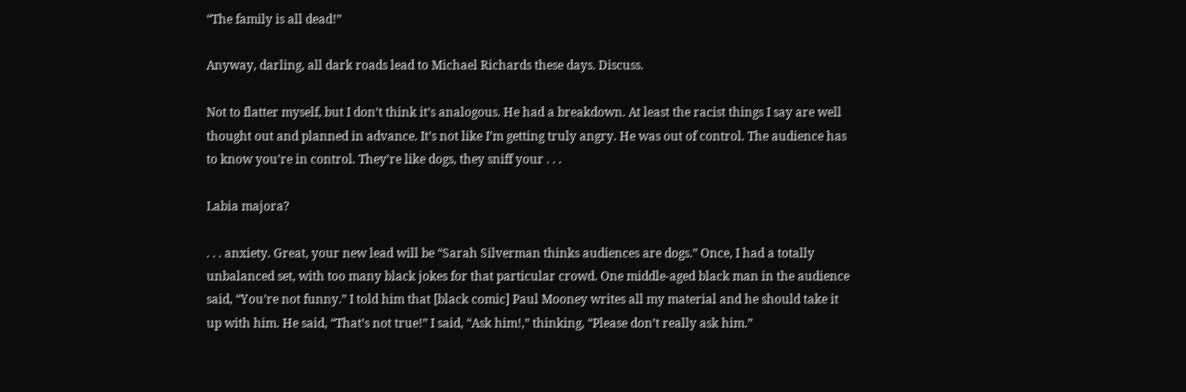“The family is all dead!”

Anyway, darling, all dark roads lead to Michael Richards these days. Discuss.

Not to flatter myself, but I don’t think it’s analogous. He had a breakdown. At least the racist things I say are well thought out and planned in advance. It’s not like I’m getting truly angry. He was out of control. The audience has to know you’re in control. They’re like dogs, they sniff your . . .

Labia majora?

. . . anxiety. Great, your new lead will be “Sarah Silverman thinks audiences are dogs.” Once, I had a totally unbalanced set, with too many black jokes for that particular crowd. One middle-aged black man in the audience said, “You’re not funny.” I told him that [black comic] Paul Mooney writes all my material and he should take it up with him. He said, “That’s not true!” I said, “Ask him!,” thinking, “Please don’t really ask him.”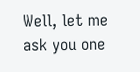Well, let me ask you one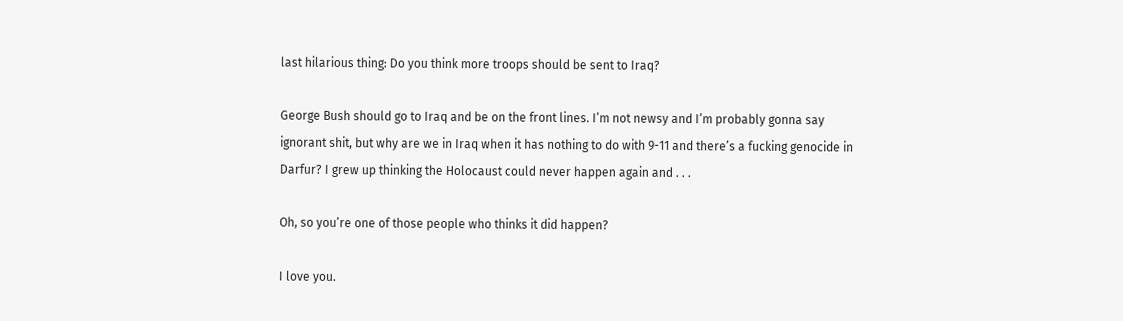last hilarious thing: Do you think more troops should be sent to Iraq?

George Bush should go to Iraq and be on the front lines. I’m not newsy and I’m probably gonna say ignorant shit, but why are we in Iraq when it has nothing to do with 9-11 and there’s a fucking genocide in Darfur? I grew up thinking the Holocaust could never happen again and . . .

Oh, so you’re one of those people who thinks it did happen?

I love you.